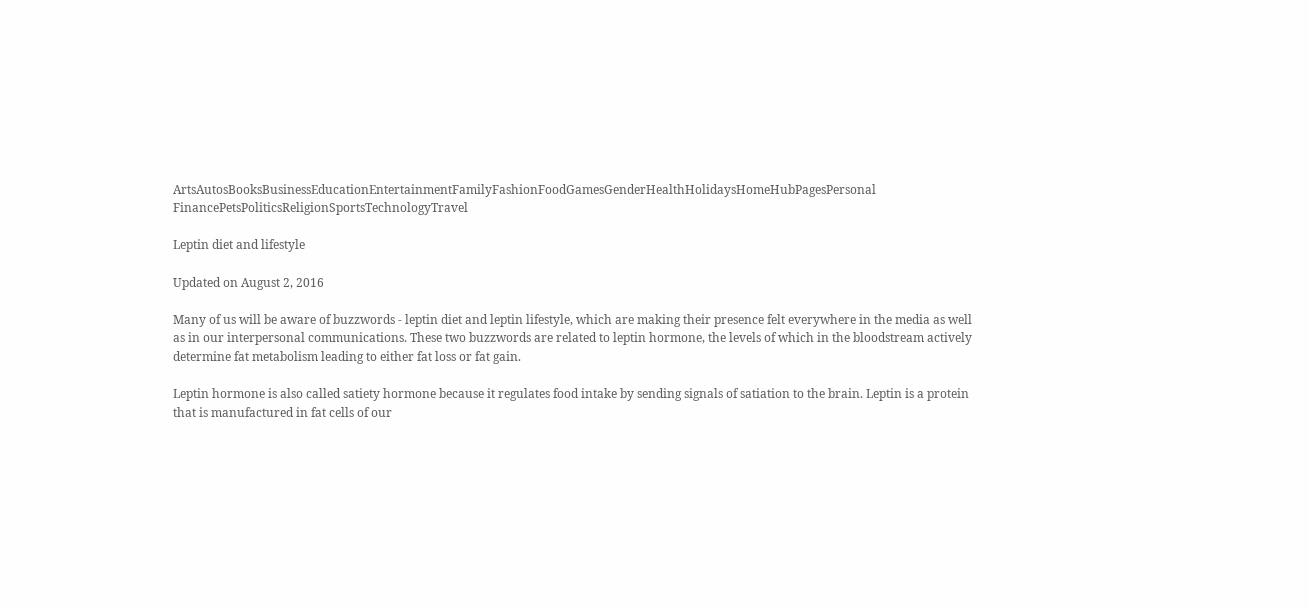ArtsAutosBooksBusinessEducationEntertainmentFamilyFashionFoodGamesGenderHealthHolidaysHomeHubPagesPersonal FinancePetsPoliticsReligionSportsTechnologyTravel

Leptin diet and lifestyle

Updated on August 2, 2016

Many of us will be aware of buzzwords - leptin diet and leptin lifestyle, which are making their presence felt everywhere in the media as well as in our interpersonal communications. These two buzzwords are related to leptin hormone, the levels of which in the bloodstream actively determine fat metabolism leading to either fat loss or fat gain.

Leptin hormone is also called satiety hormone because it regulates food intake by sending signals of satiation to the brain. Leptin is a protein that is manufactured in fat cells of our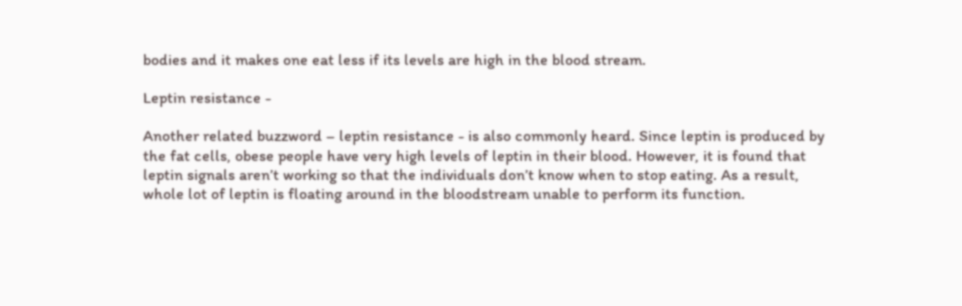bodies and it makes one eat less if its levels are high in the blood stream.

Leptin resistance -

Another related buzzword – leptin resistance - is also commonly heard. Since leptin is produced by the fat cells, obese people have very high levels of leptin in their blood. However, it is found that leptin signals aren’t working so that the individuals don’t know when to stop eating. As a result, whole lot of leptin is floating around in the bloodstream unable to perform its function.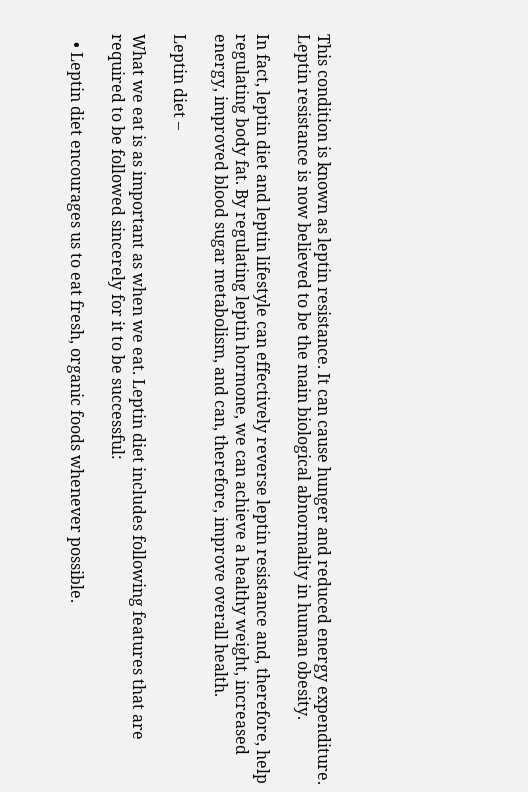This condition is known as leptin resistance. It can cause hunger and reduced energy expenditure. Leptin resistance is now believed to be the main biological abnormality in human obesity.

In fact, leptin diet and leptin lifestyle can effectively reverse leptin resistance and, therefore, help regulating body fat. By regulating leptin hormone, we can achieve a healthy weight, increased energy, improved blood sugar metabolism, and can, therefore, improve overall health.

Leptin diet –

What we eat is as important as when we eat. Leptin diet includes following features that are required to be followed sincerely for it to be successful:

  • Leptin diet encourages us to eat fresh, organic foods whenever possible.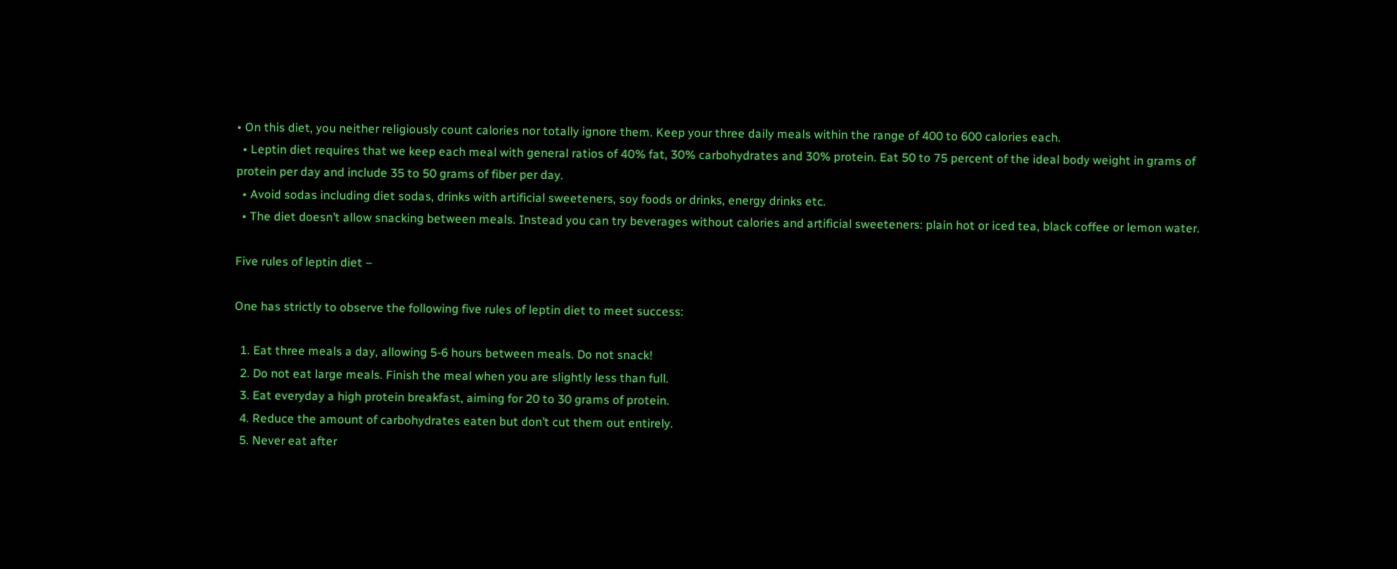• On this diet, you neither religiously count calories nor totally ignore them. Keep your three daily meals within the range of 400 to 600 calories each.
  • Leptin diet requires that we keep each meal with general ratios of 40% fat, 30% carbohydrates and 30% protein. Eat 50 to 75 percent of the ideal body weight in grams of protein per day and include 35 to 50 grams of fiber per day.
  • Avoid sodas including diet sodas, drinks with artificial sweeteners, soy foods or drinks, energy drinks etc.
  • The diet doesn’t allow snacking between meals. Instead you can try beverages without calories and artificial sweeteners: plain hot or iced tea, black coffee or lemon water.

Five rules of leptin diet –

One has strictly to observe the following five rules of leptin diet to meet success:

  1. Eat three meals a day, allowing 5-6 hours between meals. Do not snack!
  2. Do not eat large meals. Finish the meal when you are slightly less than full.
  3. Eat everyday a high protein breakfast, aiming for 20 to 30 grams of protein.
  4. Reduce the amount of carbohydrates eaten but don’t cut them out entirely.
  5. Never eat after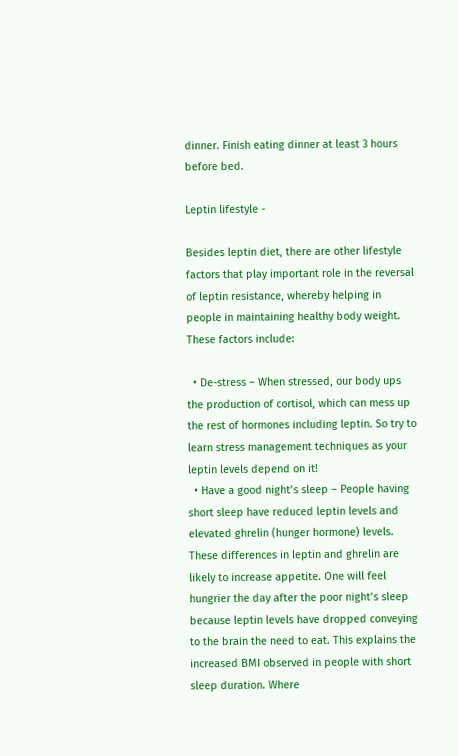dinner. Finish eating dinner at least 3 hours before bed.

Leptin lifestyle -

Besides leptin diet, there are other lifestyle factors that play important role in the reversal of leptin resistance, whereby helping in people in maintaining healthy body weight. These factors include:

  • De-stress – When stressed, our body ups the production of cortisol, which can mess up the rest of hormones including leptin. So try to learn stress management techniques as your leptin levels depend on it!
  • Have a good night’s sleep – People having short sleep have reduced leptin levels and elevated ghrelin (hunger hormone) levels. These differences in leptin and ghrelin are likely to increase appetite. One will feel hungrier the day after the poor night’s sleep because leptin levels have dropped conveying to the brain the need to eat. This explains the increased BMI observed in people with short sleep duration. Where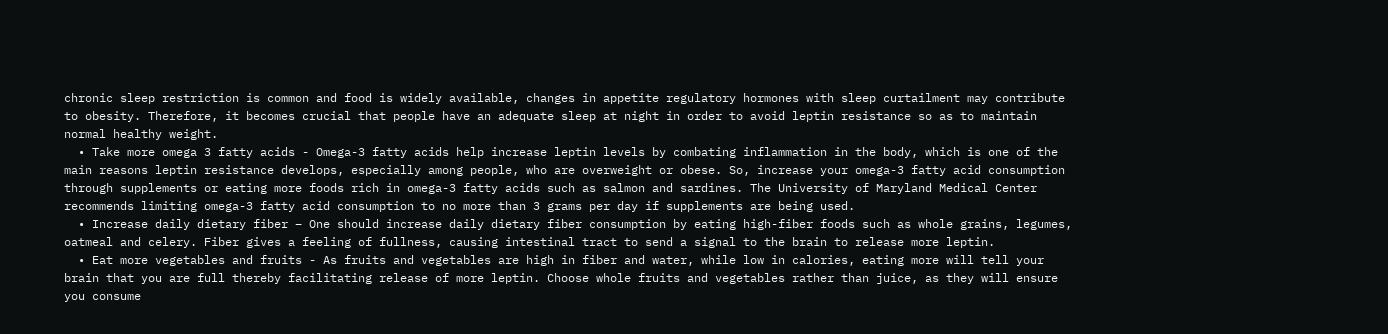chronic sleep restriction is common and food is widely available, changes in appetite regulatory hormones with sleep curtailment may contribute to obesity. Therefore, it becomes crucial that people have an adequate sleep at night in order to avoid leptin resistance so as to maintain normal healthy weight.
  • Take more omega 3 fatty acids - Omega-3 fatty acids help increase leptin levels by combating inflammation in the body, which is one of the main reasons leptin resistance develops, especially among people, who are overweight or obese. So, increase your omega-3 fatty acid consumption through supplements or eating more foods rich in omega-3 fatty acids such as salmon and sardines. The University of Maryland Medical Center recommends limiting omega-3 fatty acid consumption to no more than 3 grams per day if supplements are being used.
  • Increase daily dietary fiber – One should increase daily dietary fiber consumption by eating high-fiber foods such as whole grains, legumes, oatmeal and celery. Fiber gives a feeling of fullness, causing intestinal tract to send a signal to the brain to release more leptin.
  • Eat more vegetables and fruits - As fruits and vegetables are high in fiber and water, while low in calories, eating more will tell your brain that you are full thereby facilitating release of more leptin. Choose whole fruits and vegetables rather than juice, as they will ensure you consume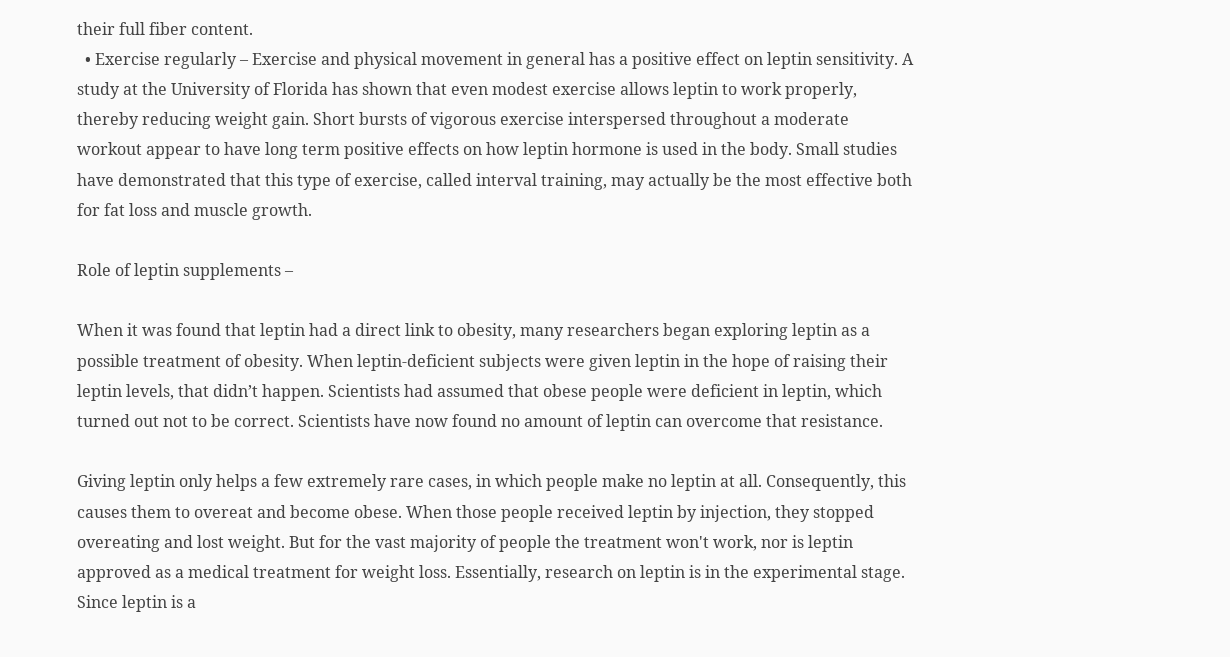their full fiber content.
  • Exercise regularly – Exercise and physical movement in general has a positive effect on leptin sensitivity. A study at the University of Florida has shown that even modest exercise allows leptin to work properly, thereby reducing weight gain. Short bursts of vigorous exercise interspersed throughout a moderate workout appear to have long term positive effects on how leptin hormone is used in the body. Small studies have demonstrated that this type of exercise, called interval training, may actually be the most effective both for fat loss and muscle growth.

Role of leptin supplements –

When it was found that leptin had a direct link to obesity, many researchers began exploring leptin as a possible treatment of obesity. When leptin-deficient subjects were given leptin in the hope of raising their leptin levels, that didn’t happen. Scientists had assumed that obese people were deficient in leptin, which turned out not to be correct. Scientists have now found no amount of leptin can overcome that resistance.

Giving leptin only helps a few extremely rare cases, in which people make no leptin at all. Consequently, this causes them to overeat and become obese. When those people received leptin by injection, they stopped overeating and lost weight. But for the vast majority of people the treatment won't work, nor is leptin approved as a medical treatment for weight loss. Essentially, research on leptin is in the experimental stage. Since leptin is a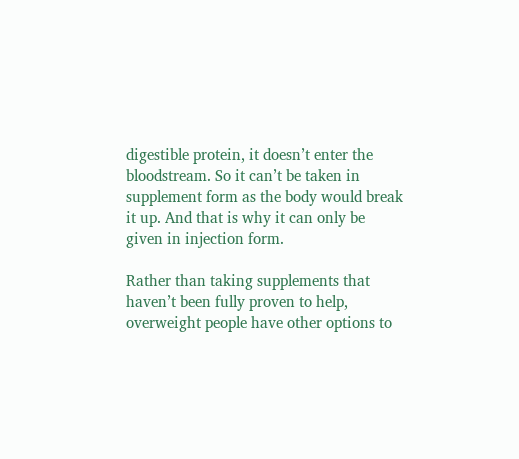digestible protein, it doesn’t enter the bloodstream. So it can’t be taken in supplement form as the body would break it up. And that is why it can only be given in injection form.

Rather than taking supplements that haven’t been fully proven to help, overweight people have other options to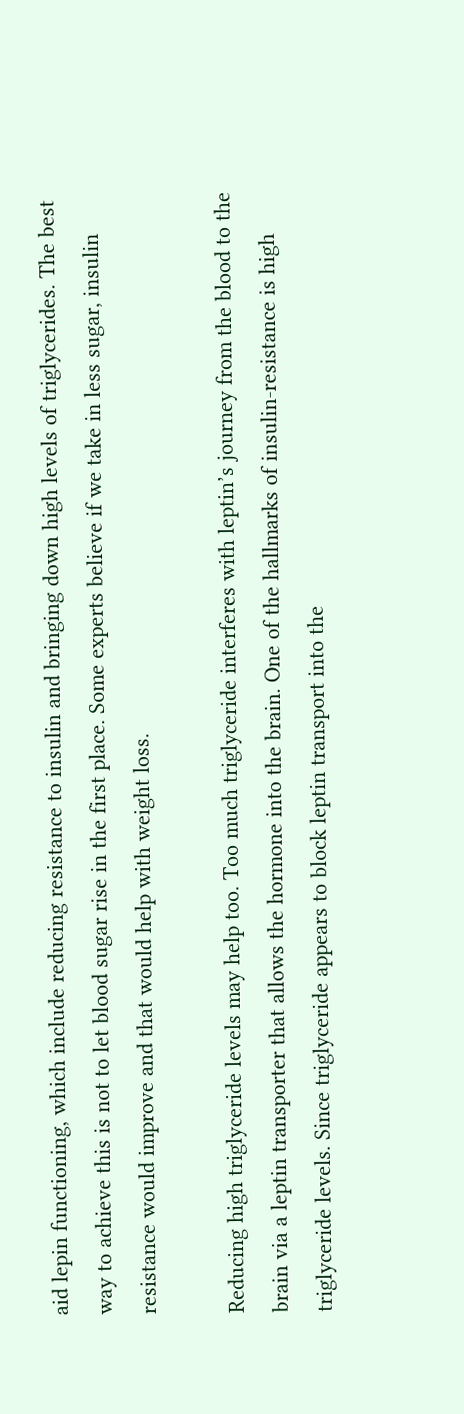aid lepin functioning, which include reducing resistance to insulin and bringing down high levels of triglycerides. The best way to achieve this is not to let blood sugar rise in the first place. Some experts believe if we take in less sugar, insulin resistance would improve and that would help with weight loss.

Reducing high triglyceride levels may help too. Too much triglyceride interferes with leptin’s journey from the blood to the brain via a leptin transporter that allows the hormone into the brain. One of the hallmarks of insulin-resistance is high triglyceride levels. Since triglyceride appears to block leptin transport into the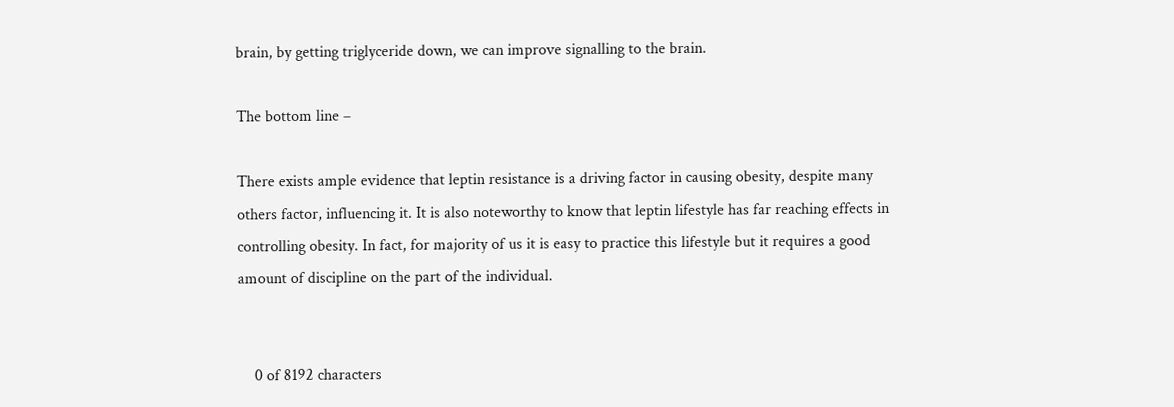brain, by getting triglyceride down, we can improve signalling to the brain.

The bottom line –

There exists ample evidence that leptin resistance is a driving factor in causing obesity, despite many others factor, influencing it. It is also noteworthy to know that leptin lifestyle has far reaching effects in controlling obesity. In fact, for majority of us it is easy to practice this lifestyle but it requires a good amount of discipline on the part of the individual.


    0 of 8192 characters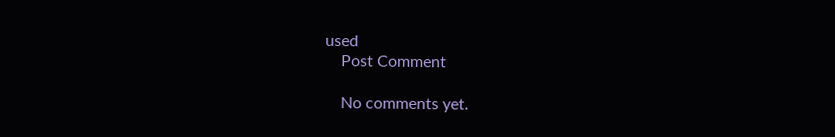used
    Post Comment

    No comments yet.